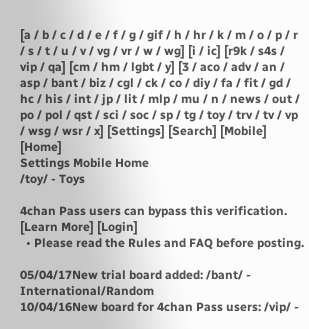[a / b / c / d / e / f / g / gif / h / hr / k / m / o / p / r / s / t / u / v / vg / vr / w / wg] [i / ic] [r9k / s4s / vip / qa] [cm / hm / lgbt / y] [3 / aco / adv / an / asp / bant / biz / cgl / ck / co / diy / fa / fit / gd / hc / his / int / jp / lit / mlp / mu / n / news / out / po / pol / qst / sci / soc / sp / tg / toy / trv / tv / vp / wsg / wsr / x] [Settings] [Search] [Mobile] [Home]
Settings Mobile Home
/toy/ - Toys

4chan Pass users can bypass this verification. [Learn More] [Login]
  • Please read the Rules and FAQ before posting.

05/04/17New trial board added: /bant/ - International/Random
10/04/16New board for 4chan Pass users: /vip/ -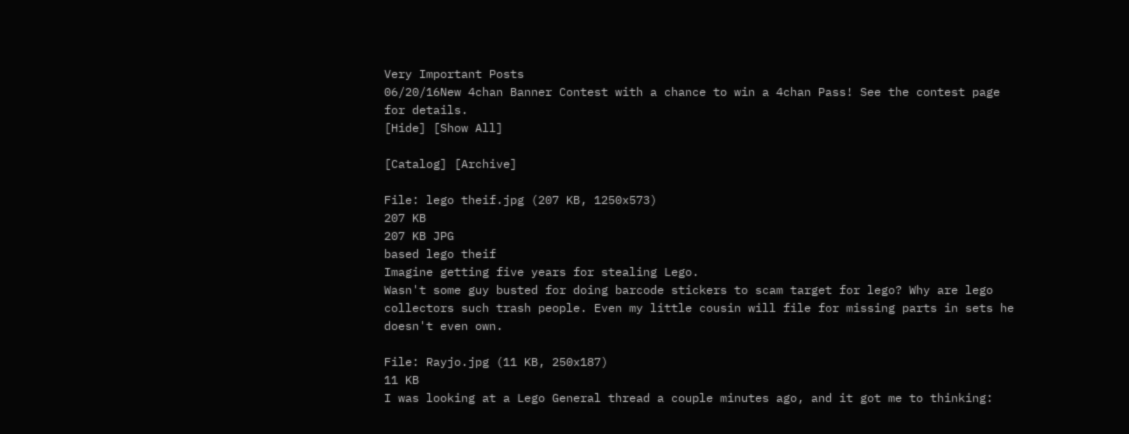Very Important Posts
06/20/16New 4chan Banner Contest with a chance to win a 4chan Pass! See the contest page for details.
[Hide] [Show All]

[Catalog] [Archive]

File: lego theif.jpg (207 KB, 1250x573)
207 KB
207 KB JPG
based lego theif
Imagine getting five years for stealing Lego.
Wasn't some guy busted for doing barcode stickers to scam target for lego? Why are lego collectors such trash people. Even my little cousin will file for missing parts in sets he doesn't even own.

File: Rayjo.jpg (11 KB, 250x187)
11 KB
I was looking at a Lego General thread a couple minutes ago, and it got me to thinking: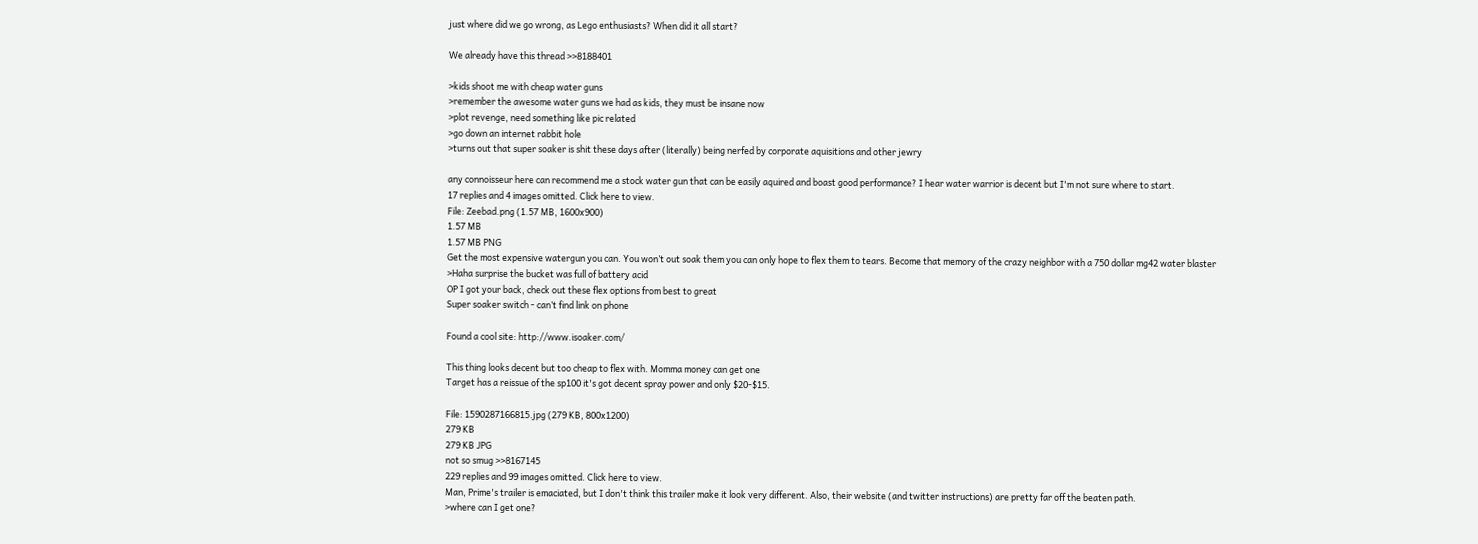just where did we go wrong, as Lego enthusiasts? When did it all start?

We already have this thread >>8188401

>kids shoot me with cheap water guns
>remember the awesome water guns we had as kids, they must be insane now
>plot revenge, need something like pic related
>go down an internet rabbit hole
>turns out that super soaker is shit these days after (literally) being nerfed by corporate aquisitions and other jewry

any connoisseur here can recommend me a stock water gun that can be easily aquired and boast good performance? I hear water warrior is decent but I'm not sure where to start.
17 replies and 4 images omitted. Click here to view.
File: Zeebad.png (1.57 MB, 1600x900)
1.57 MB
1.57 MB PNG
Get the most expensive watergun you can. You won’t out soak them you can only hope to flex them to tears. Become that memory of the crazy neighbor with a 750 dollar mg42 water blaster
>Haha surprise the bucket was full of battery acid
OP I got your back, check out these flex options from best to great
Super soaker switch - can’t find link on phone

Found a cool site: http://www.isoaker.com/

This thing looks decent but too cheap to flex with. Momma money can get one
Target has a reissue of the sp100 it's got decent spray power and only $20-$15.

File: 1590287166815.jpg (279 KB, 800x1200)
279 KB
279 KB JPG
not so smug >>8167145
229 replies and 99 images omitted. Click here to view.
Man, Prime's trailer is emaciated, but I don't think this trailer make it look very different. Also, their website (and twitter instructions) are pretty far off the beaten path.
>where can I get one?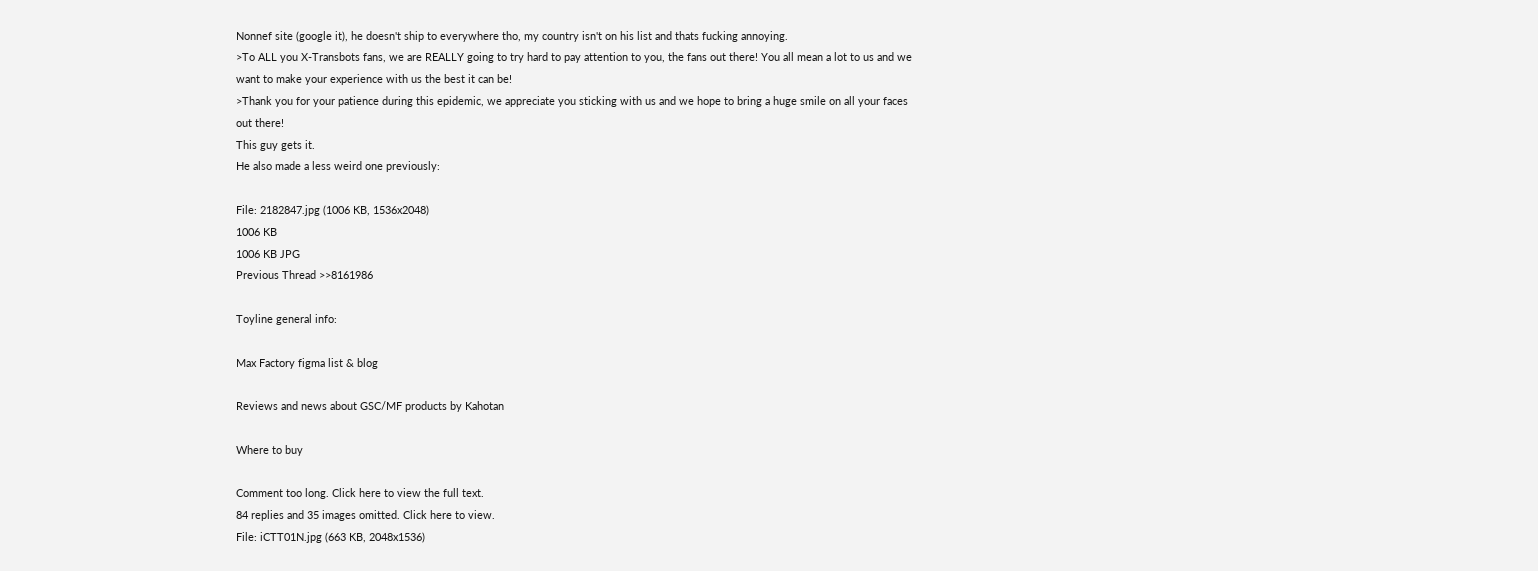Nonnef site (google it), he doesn't ship to everywhere tho, my country isn't on his list and thats fucking annoying.
>To ALL you X-Transbots fans, we are REALLY going to try hard to pay attention to you, the fans out there! You all mean a lot to us and we want to make your experience with us the best it can be!
>Thank you for your patience during this epidemic, we appreciate you sticking with us and we hope to bring a huge smile on all your faces out there!
This guy gets it.
He also made a less weird one previously:

File: 2182847.jpg (1006 KB, 1536x2048)
1006 KB
1006 KB JPG
Previous Thread >>8161986

Toyline general info:

Max Factory figma list & blog

Reviews and news about GSC/MF products by Kahotan

Where to buy

Comment too long. Click here to view the full text.
84 replies and 35 images omitted. Click here to view.
File: iCTT01N.jpg (663 KB, 2048x1536)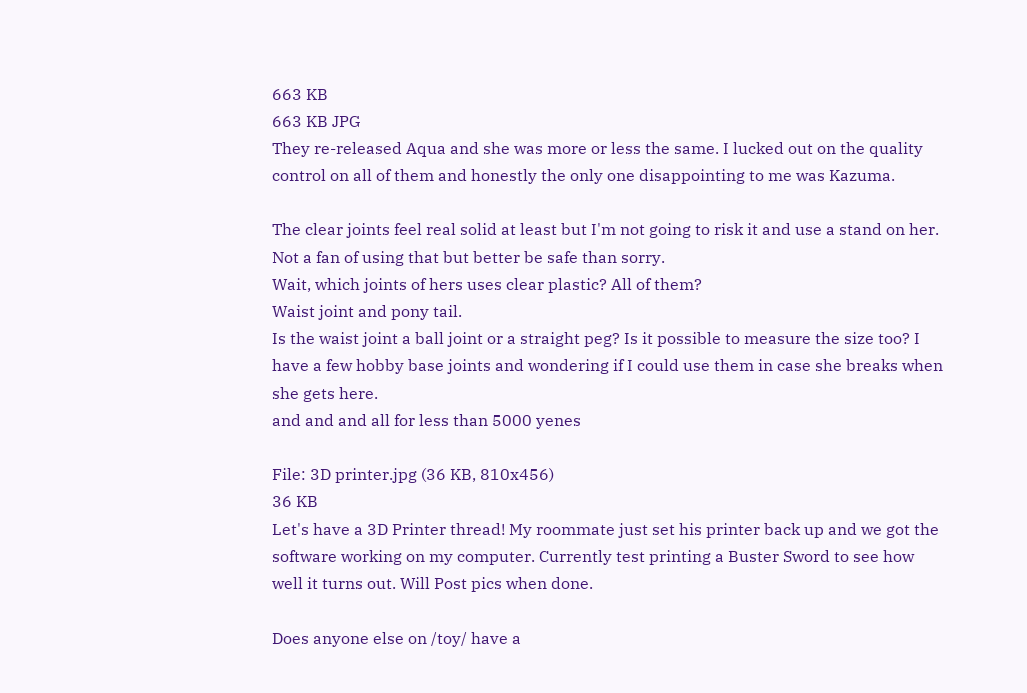663 KB
663 KB JPG
They re-released Aqua and she was more or less the same. I lucked out on the quality control on all of them and honestly the only one disappointing to me was Kazuma.

The clear joints feel real solid at least but I'm not going to risk it and use a stand on her. Not a fan of using that but better be safe than sorry.
Wait, which joints of hers uses clear plastic? All of them?
Waist joint and pony tail.
Is the waist joint a ball joint or a straight peg? Is it possible to measure the size too? I have a few hobby base joints and wondering if I could use them in case she breaks when she gets here.
and and and all for less than 5000 yenes

File: 3D printer.jpg (36 KB, 810x456)
36 KB
Let's have a 3D Printer thread! My roommate just set his printer back up and we got the software working on my computer. Currently test printing a Buster Sword to see how well it turns out. Will Post pics when done.

Does anyone else on /toy/ have a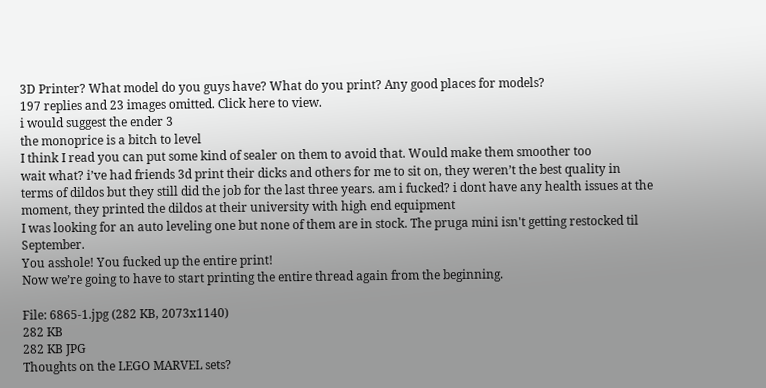3D Printer? What model do you guys have? What do you print? Any good places for models?
197 replies and 23 images omitted. Click here to view.
i would suggest the ender 3
the monoprice is a bitch to level
I think I read you can put some kind of sealer on them to avoid that. Would make them smoother too
wait what? i’ve had friends 3d print their dicks and others for me to sit on, they weren’t the best quality in terms of dildos but they still did the job for the last three years. am i fucked? i dont have any health issues at the moment, they printed the dildos at their university with high end equipment
I was looking for an auto leveling one but none of them are in stock. The pruga mini isn't getting restocked til September.
You asshole! You fucked up the entire print!
Now we’re going to have to start printing the entire thread again from the beginning.

File: 6865-1.jpg (282 KB, 2073x1140)
282 KB
282 KB JPG
Thoughts on the LEGO MARVEL sets?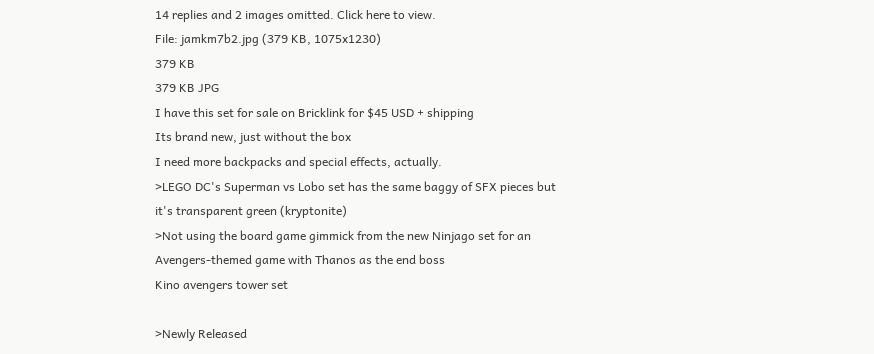14 replies and 2 images omitted. Click here to view.
File: jamkm7b2.jpg (379 KB, 1075x1230)
379 KB
379 KB JPG
I have this set for sale on Bricklink for $45 USD + shipping
Its brand new, just without the box
I need more backpacks and special effects, actually.
>LEGO DC's Superman vs Lobo set has the same baggy of SFX pieces but it's transparent green (kryptonite)
>Not using the board game gimmick from the new Ninjago set for an Avengers-themed game with Thanos as the end boss
Kino avengers tower set

>Newly Released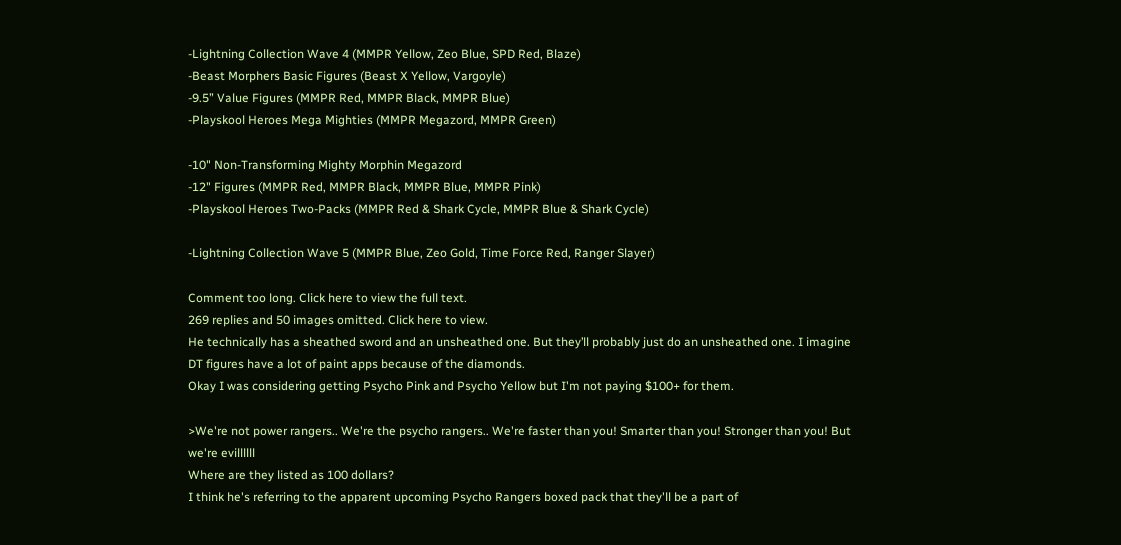-Lightning Collection Wave 4 (MMPR Yellow, Zeo Blue, SPD Red, Blaze)
-Beast Morphers Basic Figures (Beast X Yellow, Vargoyle)
-9.5” Value Figures (MMPR Red, MMPR Black, MMPR Blue)
-Playskool Heroes Mega Mighties (MMPR Megazord, MMPR Green)

-10" Non-Transforming Mighty Morphin Megazord
-12" Figures (MMPR Red, MMPR Black, MMPR Blue, MMPR Pink)
-Playskool Heroes Two-Packs (MMPR Red & Shark Cycle, MMPR Blue & Shark Cycle)

-Lightning Collection Wave 5 (MMPR Blue, Zeo Gold, Time Force Red, Ranger Slayer)

Comment too long. Click here to view the full text.
269 replies and 50 images omitted. Click here to view.
He technically has a sheathed sword and an unsheathed one. But they’ll probably just do an unsheathed one. I imagine DT figures have a lot of paint apps because of the diamonds.
Okay I was considering getting Psycho Pink and Psycho Yellow but I'm not paying $100+ for them.

>We're not power rangers.. We're the psycho rangers.. We're faster than you! Smarter than you! Stronger than you! But we're evillllll
Where are they listed as 100 dollars?
I think he's referring to the apparent upcoming Psycho Rangers boxed pack that they'll be a part of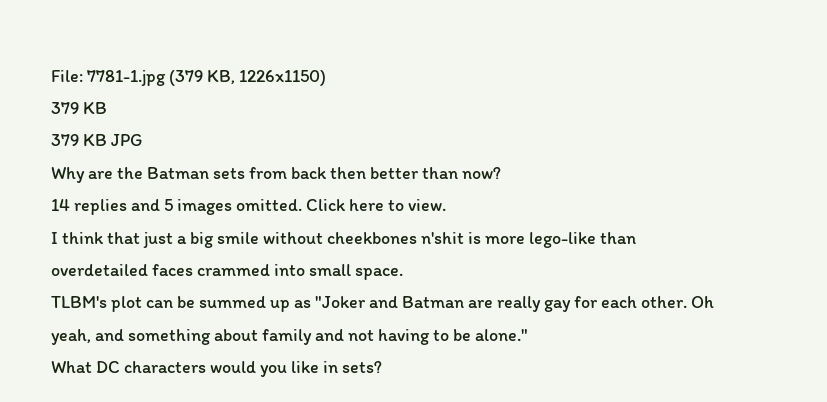File: 7781-1.jpg (379 KB, 1226x1150)
379 KB
379 KB JPG
Why are the Batman sets from back then better than now?
14 replies and 5 images omitted. Click here to view.
I think that just a big smile without cheekbones n'shit is more lego-like than overdetailed faces crammed into small space.
TLBM's plot can be summed up as "Joker and Batman are really gay for each other. Oh yeah, and something about family and not having to be alone."
What DC characters would you like in sets?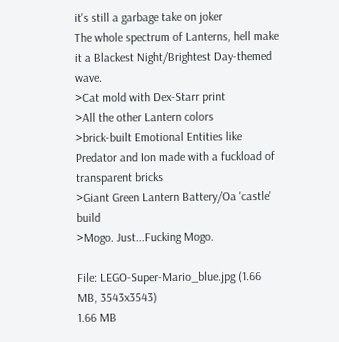it's still a garbage take on joker
The whole spectrum of Lanterns, hell make it a Blackest Night/Brightest Day-themed wave.
>Cat mold with Dex-Starr print
>All the other Lantern colors
>brick-built Emotional Entities like Predator and Ion made with a fuckload of transparent bricks
>Giant Green Lantern Battery/Oa 'castle' build
>Mogo. Just...Fucking Mogo.

File: LEGO-Super-Mario_blue.jpg (1.66 MB, 3543x3543)
1.66 MB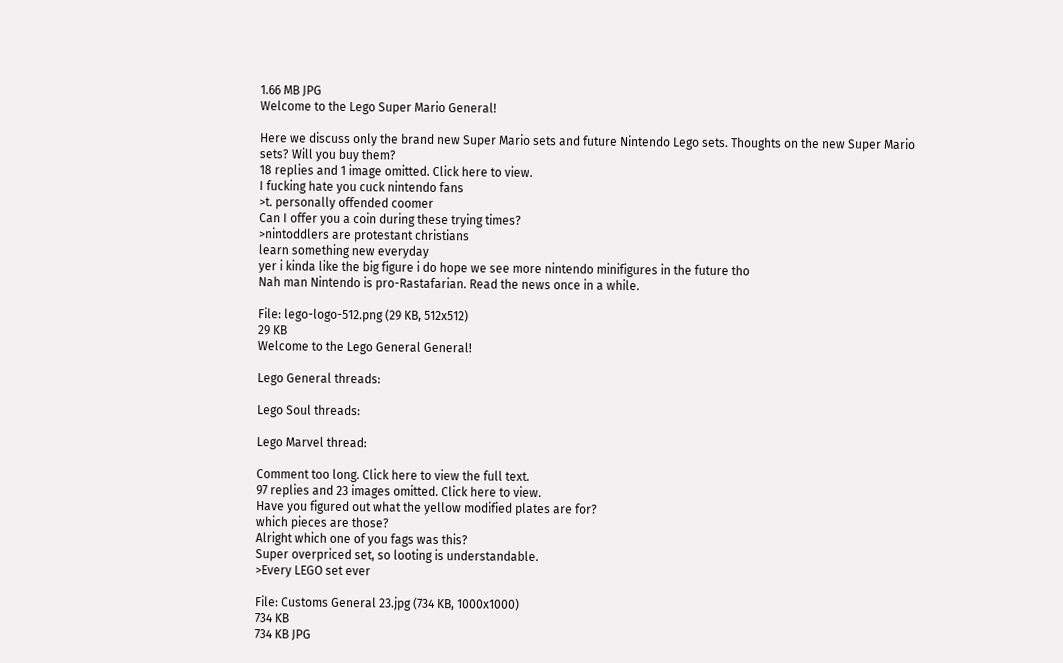1.66 MB JPG
Welcome to the Lego Super Mario General!

Here we discuss only the brand new Super Mario sets and future Nintendo Lego sets. Thoughts on the new Super Mario sets? Will you buy them?
18 replies and 1 image omitted. Click here to view.
I fucking hate you cuck nintendo fans
>t. personally offended coomer
Can I offer you a coin during these trying times?
>nintoddlers are protestant christians
learn something new everyday
yer i kinda like the big figure i do hope we see more nintendo minifigures in the future tho
Nah man Nintendo is pro-Rastafarian. Read the news once in a while.

File: lego-logo-512.png (29 KB, 512x512)
29 KB
Welcome to the Lego General General!

Lego General threads:

Lego Soul threads:

Lego Marvel thread:

Comment too long. Click here to view the full text.
97 replies and 23 images omitted. Click here to view.
Have you figured out what the yellow modified plates are for?
which pieces are those?
Alright which one of you fags was this?
Super overpriced set, so looting is understandable.
>Every LEGO set ever

File: Customs General 23.jpg (734 KB, 1000x1000)
734 KB
734 KB JPG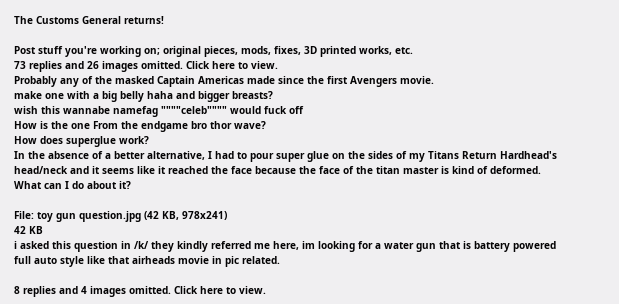The Customs General returns!

Post stuff you're working on; original pieces, mods, fixes, 3D printed works, etc.
73 replies and 26 images omitted. Click here to view.
Probably any of the masked Captain Americas made since the first Avengers movie.
make one with a big belly haha and bigger breasts?
wish this wannabe namefag """"celeb"""" would fuck off
How is the one From the endgame bro thor wave?
How does superglue work?
In the absence of a better alternative, I had to pour super glue on the sides of my Titans Return Hardhead's head/neck and it seems like it reached the face because the face of the titan master is kind of deformed.
What can I do about it?

File: toy gun question.jpg (42 KB, 978x241)
42 KB
i asked this question in /k/ they kindly referred me here, im looking for a water gun that is battery powered full auto style like that airheads movie in pic related.

8 replies and 4 images omitted. Click here to view.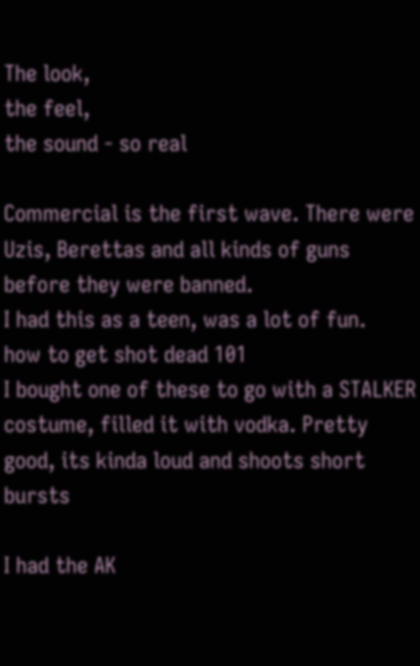The look,
the feel,
the sound - so real

Commercial is the first wave. There were Uzis, Berettas and all kinds of guns before they were banned.
I had this as a teen, was a lot of fun.
how to get shot dead 101
I bought one of these to go with a STALKER costume, filled it with vodka. Pretty good, its kinda loud and shoots short bursts

I had the AK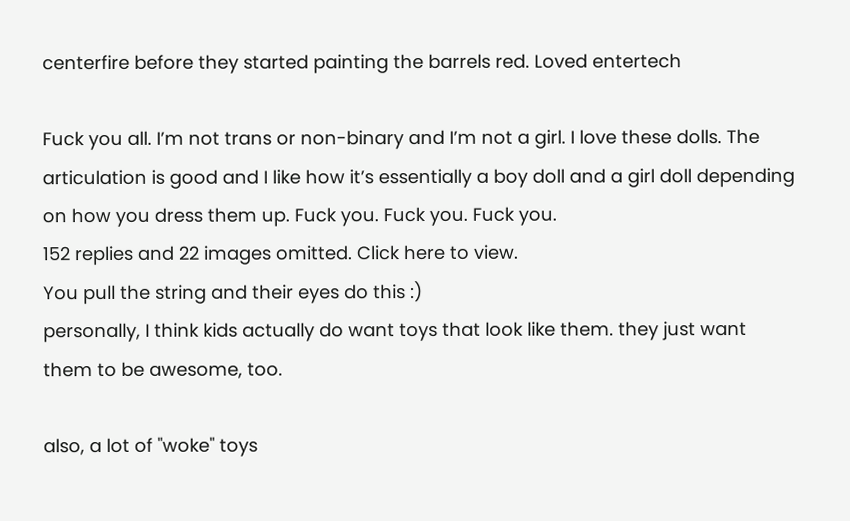centerfire before they started painting the barrels red. Loved entertech

Fuck you all. I’m not trans or non-binary and I’m not a girl. I love these dolls. The articulation is good and I like how it’s essentially a boy doll and a girl doll depending on how you dress them up. Fuck you. Fuck you. Fuck you.
152 replies and 22 images omitted. Click here to view.
You pull the string and their eyes do this :)
personally, I think kids actually do want toys that look like them. they just want them to be awesome, too.

also, a lot of "woke" toys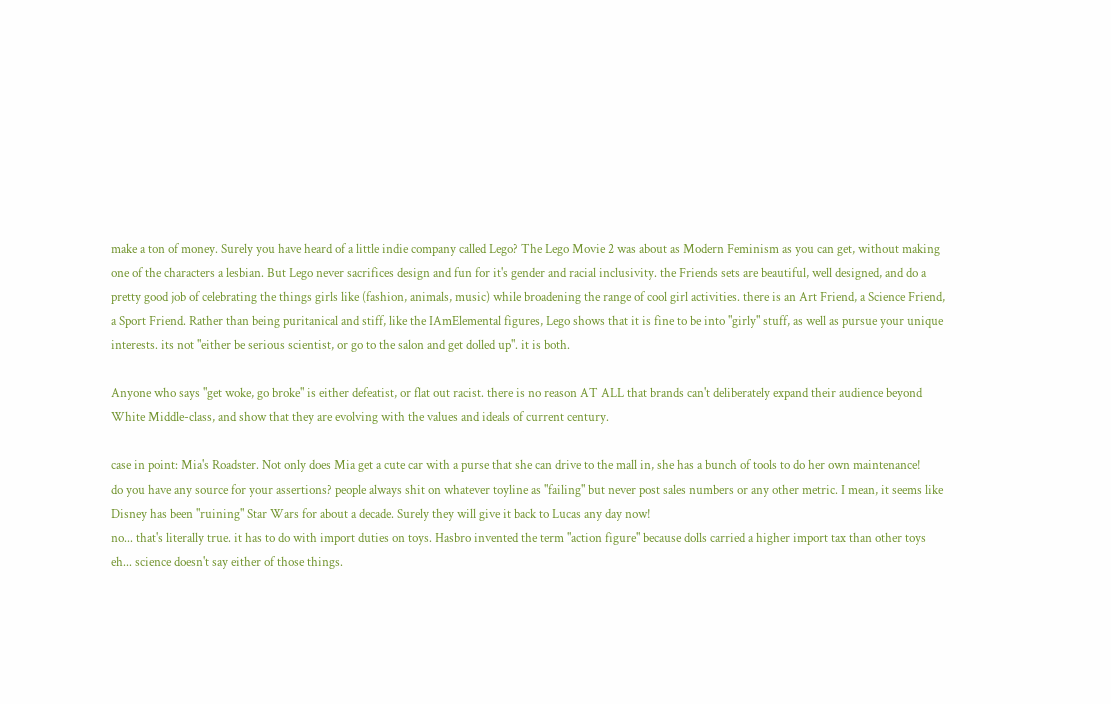make a ton of money. Surely you have heard of a little indie company called Lego? The Lego Movie 2 was about as Modern Feminism as you can get, without making one of the characters a lesbian. But Lego never sacrifices design and fun for it's gender and racial inclusivity. the Friends sets are beautiful, well designed, and do a pretty good job of celebrating the things girls like (fashion, animals, music) while broadening the range of cool girl activities. there is an Art Friend, a Science Friend, a Sport Friend. Rather than being puritanical and stiff, like the IAmElemental figures, Lego shows that it is fine to be into "girly" stuff, as well as pursue your unique interests. its not "either be serious scientist, or go to the salon and get dolled up". it is both.

Anyone who says "get woke, go broke" is either defeatist, or flat out racist. there is no reason AT ALL that brands can't deliberately expand their audience beyond White Middle-class, and show that they are evolving with the values and ideals of current century.

case in point: Mia's Roadster. Not only does Mia get a cute car with a purse that she can drive to the mall in, she has a bunch of tools to do her own maintenance!
do you have any source for your assertions? people always shit on whatever toyline as "failing" but never post sales numbers or any other metric. I mean, it seems like Disney has been "ruining" Star Wars for about a decade. Surely they will give it back to Lucas any day now!
no... that's literally true. it has to do with import duties on toys. Hasbro invented the term "action figure" because dolls carried a higher import tax than other toys
eh... science doesn't say either of those things.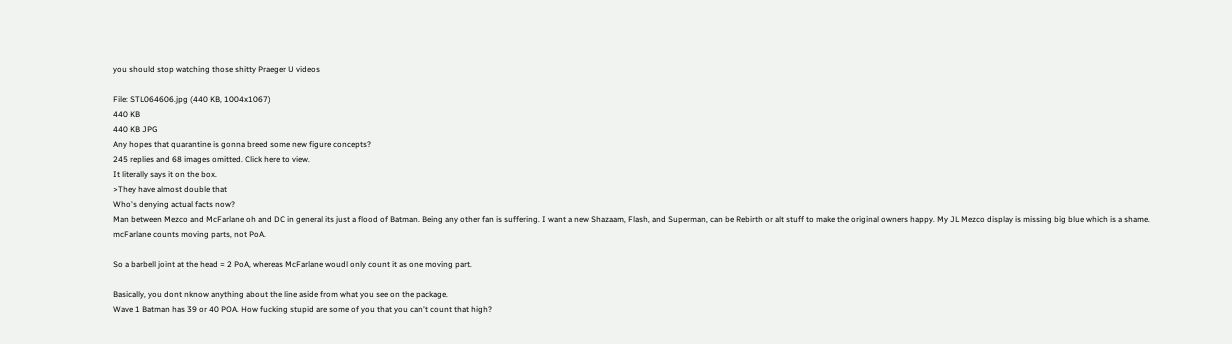you should stop watching those shitty Praeger U videos

File: STL064606.jpg (440 KB, 1004x1067)
440 KB
440 KB JPG
Any hopes that quarantine is gonna breed some new figure concepts?
245 replies and 68 images omitted. Click here to view.
It literally says it on the box.
>They have almost double that
Who's denying actual facts now?
Man between Mezco and McFarlane oh and DC in general its just a flood of Batman. Being any other fan is suffering. I want a new Shazaam, Flash, and Superman, can be Rebirth or alt stuff to make the original owners happy. My JL Mezco display is missing big blue which is a shame.
mcFarlane counts moving parts, not PoA.

So a barbell joint at the head = 2 PoA, whereas McFarlane woudl only count it as one moving part.

Basically, you dont nknow anything about the line aside from what you see on the package.
Wave 1 Batman has 39 or 40 POA. How fucking stupid are some of you that you can't count that high?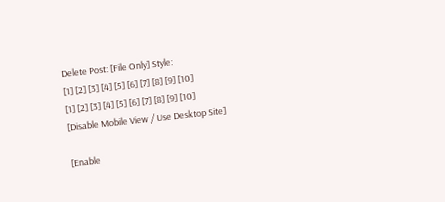Delete Post: [File Only] Style:
[1] [2] [3] [4] [5] [6] [7] [8] [9] [10]
[1] [2] [3] [4] [5] [6] [7] [8] [9] [10]
[Disable Mobile View / Use Desktop Site]

[Enable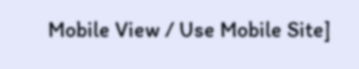Mobile View / Use Mobile Site]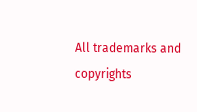All trademarks and copyrights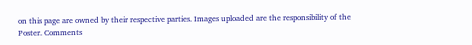on this page are owned by their respective parties. Images uploaded are the responsibility of the Poster. Comments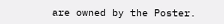are owned by the Poster.